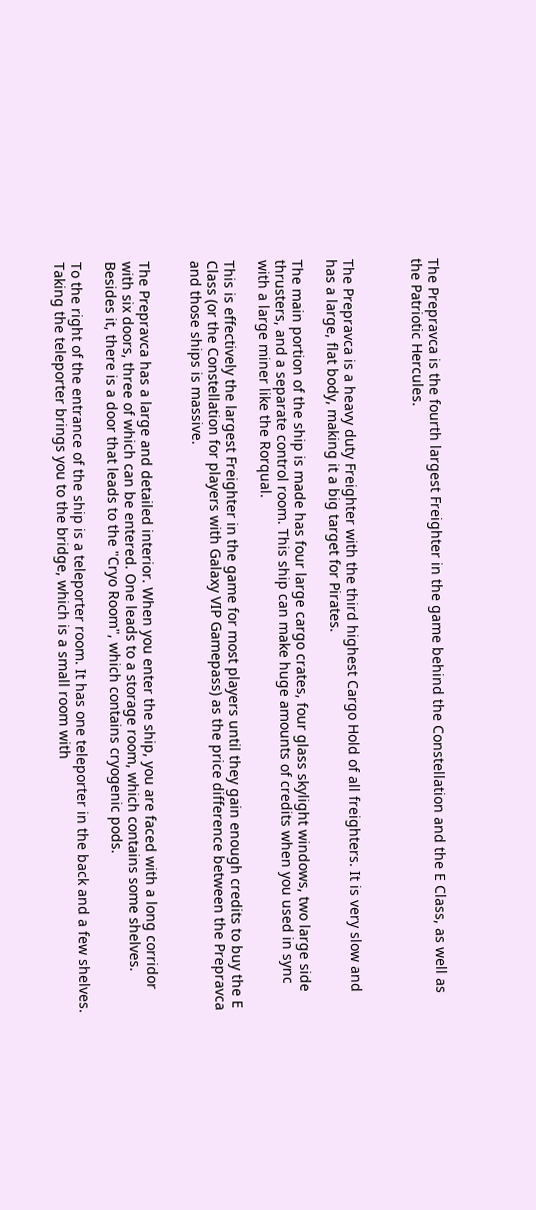The Prepravca is the fourth largest Freighter in the game behind the Constellation and the E Class, as well as the Patriotic Hercules.



The Prepravca is a heavy duty Freighter with the third highest Cargo Hold of all freighters. It is very slow and has a large, flat body, making it a big target for Pirates.

The main portion of the ship is made has four large cargo crates, four glass skylight windows, two large side thrusters, and a separate control room. This ship can make huge amounts of credits when you used in sync with a large miner like the Rorqual.

This is effectively the largest Freighter in the game for most players until they gain enough credits to buy the E Class (or the Constellation for players with Galaxy VIP Gamepass) as the price difference between the Prepravca and those ships is massive.


The Prepravca has a large and detailed interior. When you enter the ship, you are faced with a long corridor with six doors, three of which can be entered. One leads to a storage room, which contains some shelves. Besides it, there is a door that leads to the "Cryo Room", which contains cryogenic pods.

To the right of the entrance of the ship is a teleporter room. It has one teleporter in the back and a few shelves. Taking the teleporter brings you to the bridge, which is a small room with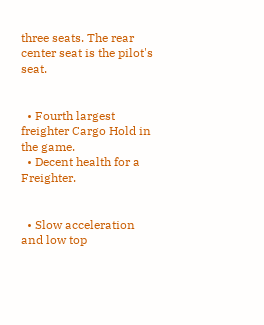three seats. The rear center seat is the pilot's seat.


  • Fourth largest freighter Cargo Hold in the game.
  • Decent health for a Freighter.


  • Slow acceleration and low top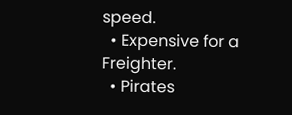speed.
  • Expensive for a Freighter.
  • Pirates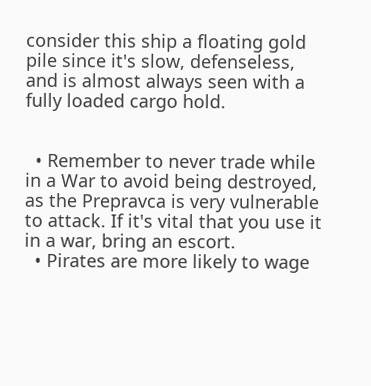consider this ship a floating gold pile since it's slow, defenseless, and is almost always seen with a fully loaded cargo hold.


  • Remember to never trade while in a War to avoid being destroyed, as the Prepravca is very vulnerable to attack. If it's vital that you use it in a war, bring an escort.
  • Pirates are more likely to wage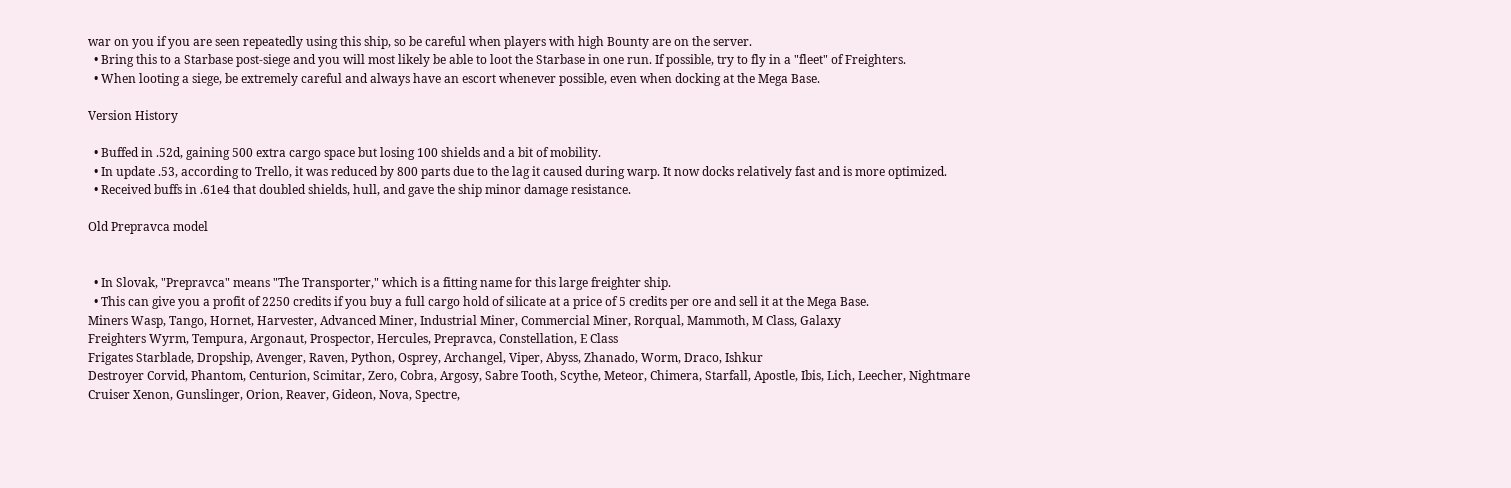war on you if you are seen repeatedly using this ship, so be careful when players with high Bounty are on the server.
  • Bring this to a Starbase post-siege and you will most likely be able to loot the Starbase in one run. If possible, try to fly in a "fleet" of Freighters.
  • When looting a siege, be extremely careful and always have an escort whenever possible, even when docking at the Mega Base.

Version History

  • Buffed in .52d, gaining 500 extra cargo space but losing 100 shields and a bit of mobility.
  • In update .53, according to Trello, it was reduced by 800 parts due to the lag it caused during warp. It now docks relatively fast and is more optimized.
  • Received buffs in .61e4 that doubled shields, hull, and gave the ship minor damage resistance.

Old Prepravca model


  • In Slovak, "Prepravca" means "The Transporter," which is a fitting name for this large freighter ship.
  • This can give you a profit of 2250 credits if you buy a full cargo hold of silicate at a price of 5 credits per ore and sell it at the Mega Base.
Miners Wasp, Tango, Hornet, Harvester, Advanced Miner, Industrial Miner, Commercial Miner, Rorqual, Mammoth, M Class, Galaxy
Freighters Wyrm, Tempura, Argonaut, Prospector, Hercules, Prepravca, Constellation, E Class
Frigates Starblade, Dropship, Avenger, Raven, Python, Osprey, Archangel, Viper, Abyss, Zhanado, Worm, Draco, Ishkur
Destroyer Corvid, Phantom, Centurion, Scimitar, Zero, Cobra, Argosy, Sabre Tooth, Scythe, Meteor, Chimera, Starfall, Apostle, Ibis, Lich, Leecher, Nightmare
Cruiser Xenon, Gunslinger, Orion, Reaver, Gideon, Nova, Spectre,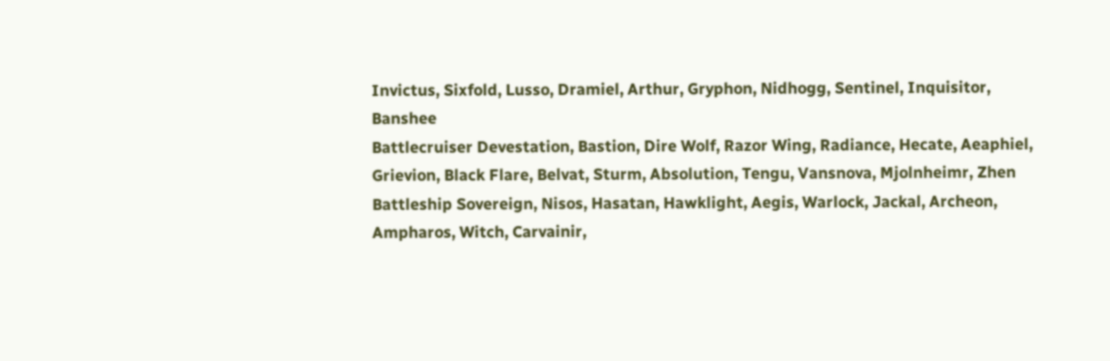Invictus, Sixfold, Lusso, Dramiel, Arthur, Gryphon, Nidhogg, Sentinel, Inquisitor, Banshee
Battlecruiser Devestation, Bastion, Dire Wolf, Razor Wing, Radiance, Hecate, Aeaphiel, Grievion, Black Flare, Belvat, Sturm, Absolution, Tengu, Vansnova, Mjolnheimr, Zhen
Battleship Sovereign, Nisos, Hasatan, Hawklight, Aegis, Warlock, Jackal, Archeon, Ampharos, Witch, Carvainir,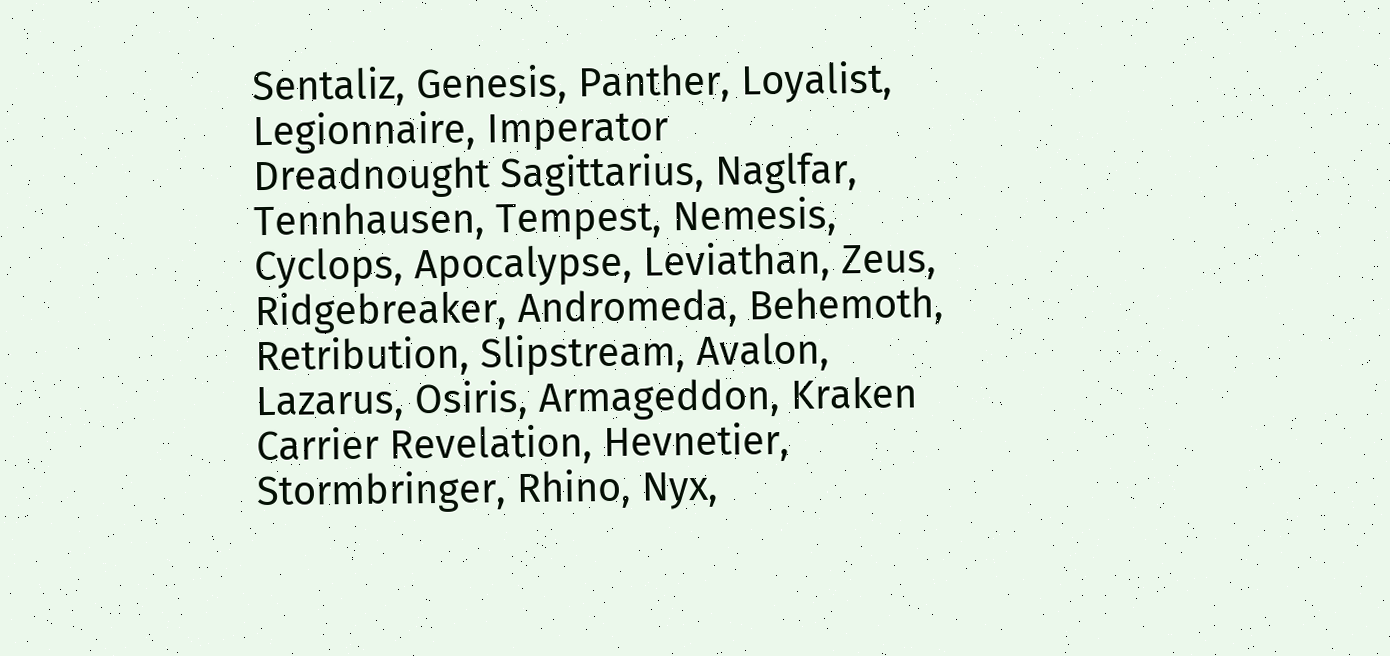Sentaliz, Genesis, Panther, Loyalist, Legionnaire, Imperator
Dreadnought Sagittarius, Naglfar, Tennhausen, Tempest, Nemesis, Cyclops, Apocalypse, Leviathan, Zeus, Ridgebreaker, Andromeda, Behemoth, Retribution, Slipstream, Avalon, Lazarus, Osiris, Armageddon, Kraken
Carrier Revelation, Hevnetier, Stormbringer, Rhino, Nyx,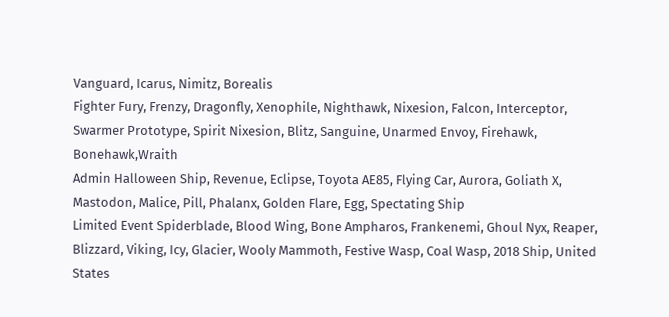Vanguard, Icarus, Nimitz, Borealis
Fighter Fury, Frenzy, Dragonfly, Xenophile, Nighthawk, Nixesion, Falcon, Interceptor, Swarmer Prototype, Spirit Nixesion, Blitz, Sanguine, Unarmed Envoy, Firehawk, Bonehawk,Wraith
Admin Halloween Ship, Revenue, Eclipse, Toyota AE85, Flying Car, Aurora, Goliath X, Mastodon, Malice, Pill, Phalanx, Golden Flare, Egg, Spectating Ship
Limited Event Spiderblade, Blood Wing, Bone Ampharos, Frankenemi, Ghoul Nyx, Reaper, Blizzard, Viking, Icy, Glacier, Wooly Mammoth, Festive Wasp, Coal Wasp, 2018 Ship, United States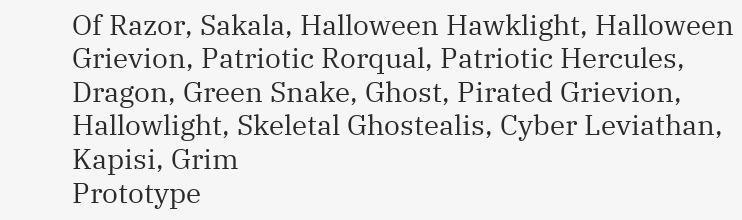Of Razor, Sakala, Halloween Hawklight, Halloween Grievion, Patriotic Rorqual, Patriotic Hercules, Dragon, Green Snake, Ghost, Pirated Grievion, Hallowlight, Skeletal Ghostealis, Cyber Leviathan, Kapisi, Grim
Prototype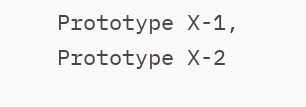Prototype X-1, Prototype X-2